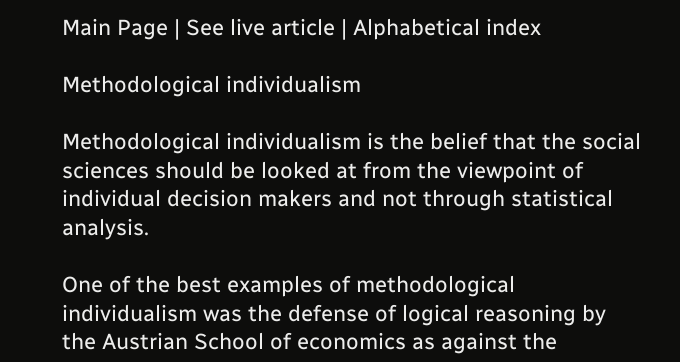Main Page | See live article | Alphabetical index

Methodological individualism

Methodological individualism is the belief that the social sciences should be looked at from the viewpoint of individual decision makers and not through statistical analysis.

One of the best examples of methodological individualism was the defense of logical reasoning by the Austrian School of economics as against the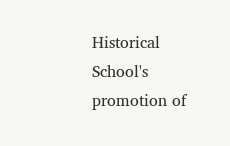Historical School's promotion of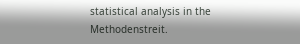statistical analysis in the Methodenstreit.